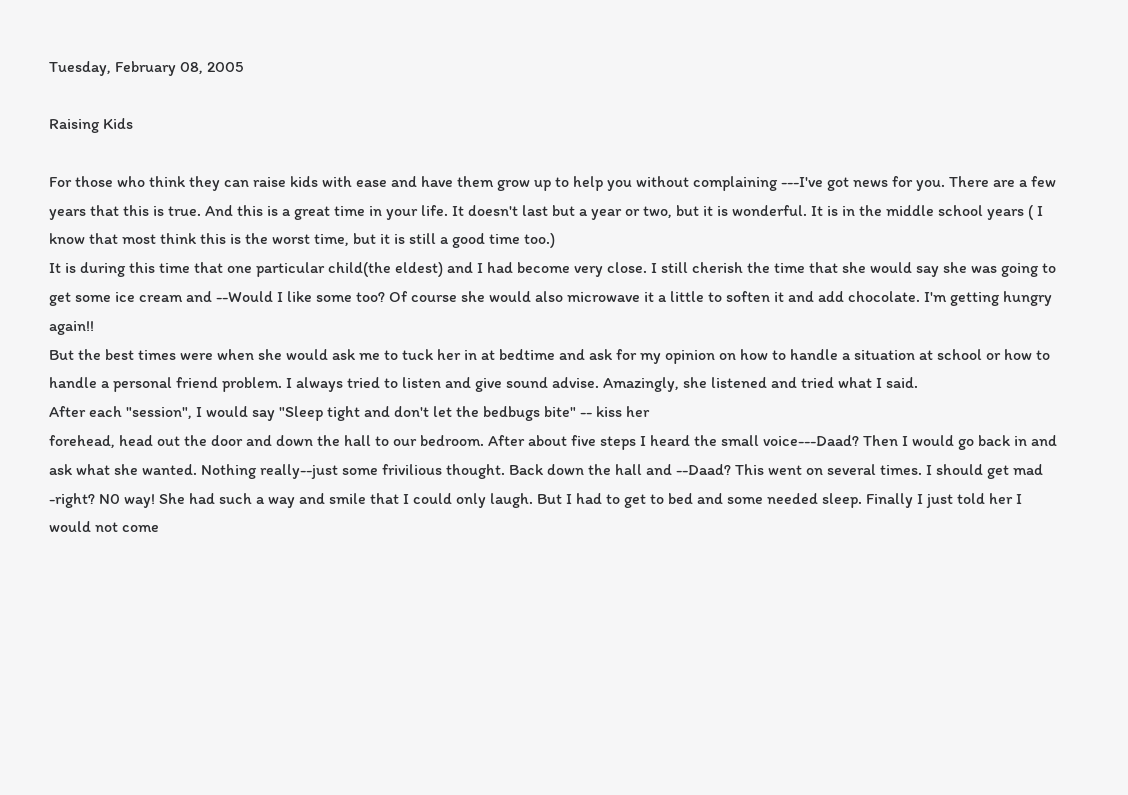Tuesday, February 08, 2005

Raising Kids

For those who think they can raise kids with ease and have them grow up to help you without complaining ---I've got news for you. There are a few years that this is true. And this is a great time in your life. It doesn't last but a year or two, but it is wonderful. It is in the middle school years ( I know that most think this is the worst time, but it is still a good time too.)
It is during this time that one particular child(the eldest) and I had become very close. I still cherish the time that she would say she was going to get some ice cream and --Would I like some too? Of course she would also microwave it a little to soften it and add chocolate. I'm getting hungry again!!
But the best times were when she would ask me to tuck her in at bedtime and ask for my opinion on how to handle a situation at school or how to handle a personal friend problem. I always tried to listen and give sound advise. Amazingly, she listened and tried what I said.
After each "session", I would say "Sleep tight and don't let the bedbugs bite" -- kiss her
forehead, head out the door and down the hall to our bedroom. After about five steps I heard the small voice---Daad? Then I would go back in and ask what she wanted. Nothing really--just some frivilious thought. Back down the hall and --Daad? This went on several times. I should get mad -right? N0 way! She had such a way and smile that I could only laugh. But I had to get to bed and some needed sleep. Finally I just told her I would not come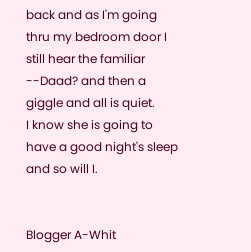back and as I'm going thru my bedroom door I still hear the familiar --Daad? and then a giggle and all is quiet.
I know she is going to have a good night's sleep and so will I.


Blogger A-Whit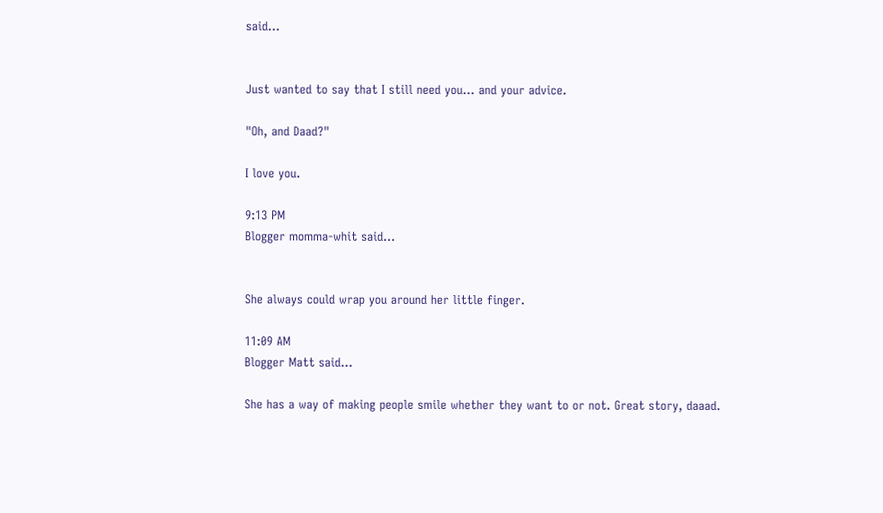said...


Just wanted to say that I still need you... and your advice.

"Oh, and Daad?"

I love you.

9:13 PM
Blogger momma-whit said...


She always could wrap you around her little finger.

11:09 AM
Blogger Matt said...

She has a way of making people smile whether they want to or not. Great story, daaad.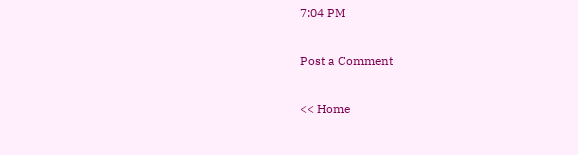7:04 PM

Post a Comment

<< Home